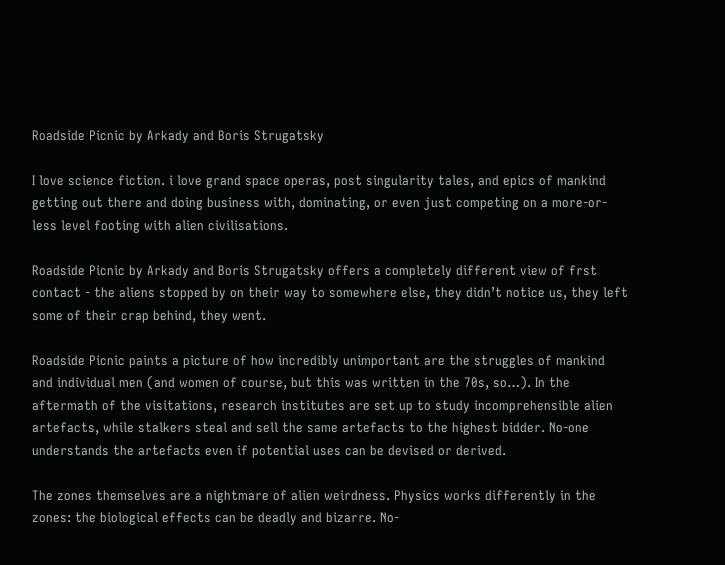Roadside Picnic by Arkady and Boris Strugatsky

I love science fiction. i love grand space operas, post singularity tales, and epics of mankind getting out there and doing business with, dominating, or even just competing on a more-or-less level footing with alien civilisations.

Roadside Picnic by Arkady and Boris Strugatsky offers a completely different view of frst contact - the aliens stopped by on their way to somewhere else, they didn’t notice us, they left some of their crap behind, they went.

Roadside Picnic paints a picture of how incredibly unimportant are the struggles of mankind and individual men (and women of course, but this was written in the 70s, so…). In the aftermath of the visitations, research institutes are set up to study incomprehensible alien artefacts, while stalkers steal and sell the same artefacts to the highest bidder. No-one understands the artefacts even if potential uses can be devised or derived.

The zones themselves are a nightmare of alien weirdness. Physics works differently in the zones: the biological effects can be deadly and bizarre. No-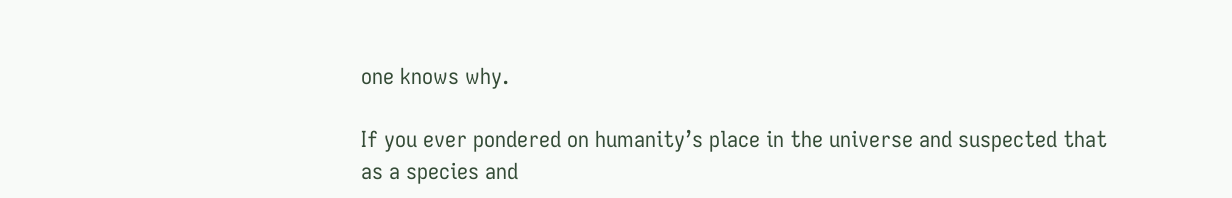one knows why.

If you ever pondered on humanity’s place in the universe and suspected that as a species and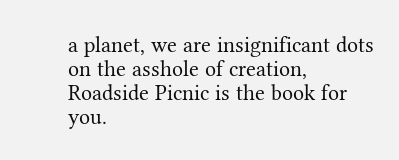a planet, we are insignificant dots on the asshole of creation, Roadside Picnic is the book for you.